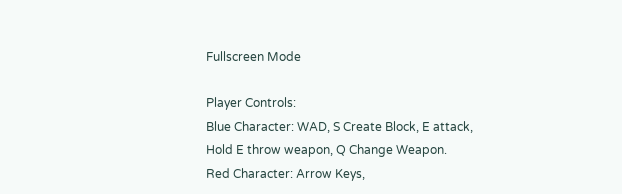Fullscreen Mode

Player Controls:
Blue Character: WAD, S Create Block, E attack, Hold E throw weapon, Q Change Weapon.
Red Character: Arrow Keys,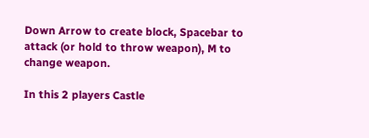Down Arrow to create block, Spacebar to attack (or hold to throw weapon), M to change weapon.

In this 2 players Castle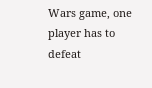Wars game, one player has to defeat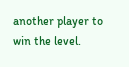another player to win the level.